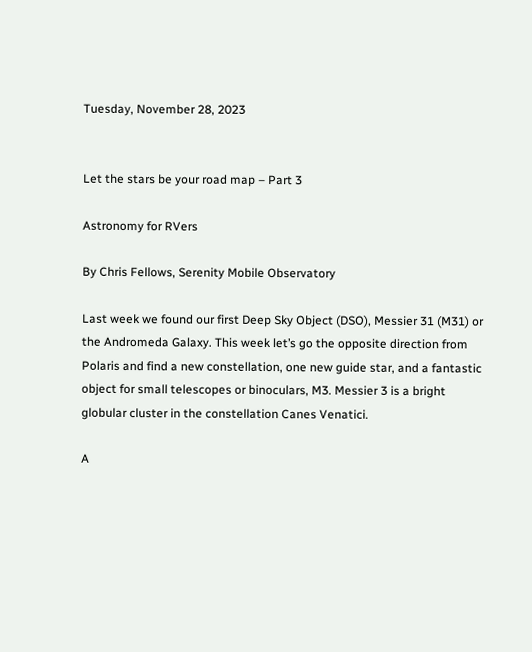Tuesday, November 28, 2023


Let the stars be your road map – Part 3

Astronomy for RVers

By Chris Fellows, Serenity Mobile Observatory

Last week we found our first Deep Sky Object (DSO), Messier 31 (M31) or the Andromeda Galaxy. This week let’s go the opposite direction from Polaris and find a new constellation, one new guide star, and a fantastic object for small telescopes or binoculars, M3. Messier 3 is a bright globular cluster in the constellation Canes Venatici.

A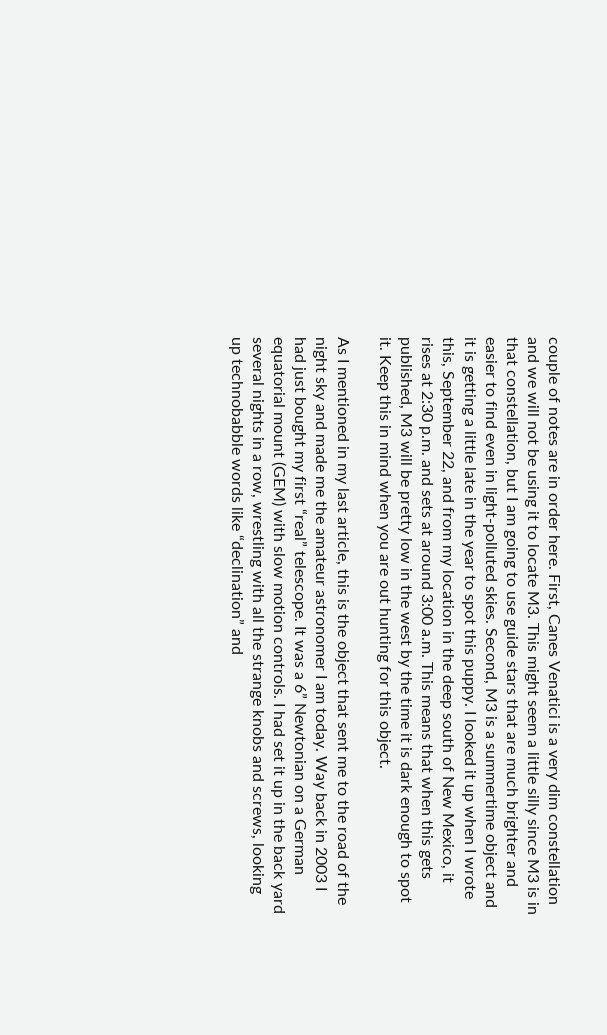couple of notes are in order here. First, Canes Venatici is a very dim constellation and we will not be using it to locate M3. This might seem a little silly since M3 is in that constellation, but I am going to use guide stars that are much brighter and easier to find even in light-polluted skies. Second, M3 is a summertime object and it is getting a little late in the year to spot this puppy. I looked it up when I wrote this, September 22, and from my location in the deep south of New Mexico, it rises at 2:30 p.m. and sets at around 3:00 a.m. This means that when this gets published, M3 will be pretty low in the west by the time it is dark enough to spot it. Keep this in mind when you are out hunting for this object.

As I mentioned in my last article, this is the object that sent me to the road of the night sky and made me the amateur astronomer I am today. Way back in 2003 I had just bought my first “real” telescope. It was a 6” Newtonian on a German equatorial mount (GEM) with slow motion controls. I had set it up in the back yard several nights in a row, wrestling with all the strange knobs and screws, looking up technobabble words like “declination” and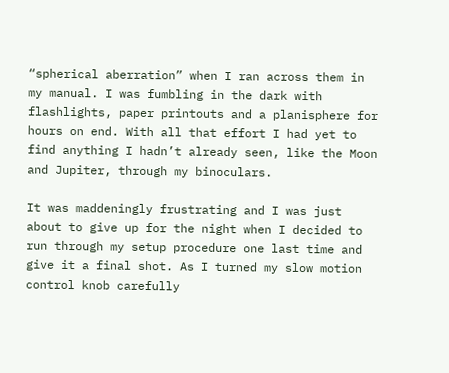“spherical aberration” when I ran across them in my manual. I was fumbling in the dark with flashlights, paper printouts and a planisphere for hours on end. With all that effort I had yet to find anything I hadn’t already seen, like the Moon and Jupiter, through my binoculars.

It was maddeningly frustrating and I was just about to give up for the night when I decided to run through my setup procedure one last time and give it a final shot. As I turned my slow motion control knob carefully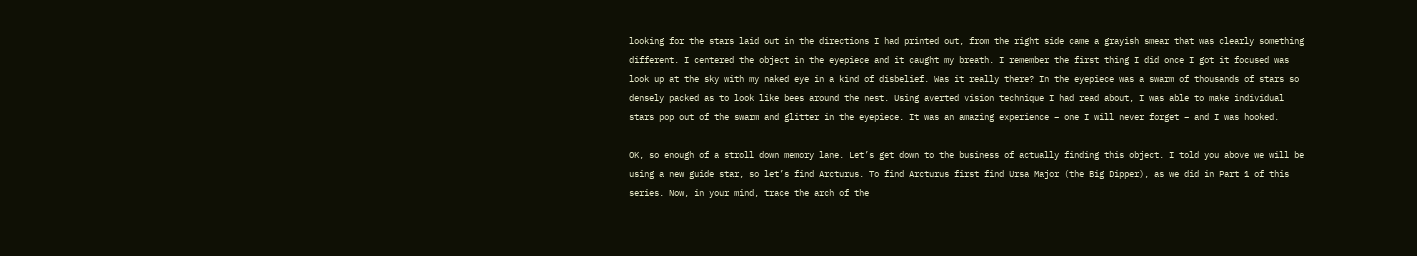looking for the stars laid out in the directions I had printed out, from the right side came a grayish smear that was clearly something different. I centered the object in the eyepiece and it caught my breath. I remember the first thing I did once I got it focused was look up at the sky with my naked eye in a kind of disbelief. Was it really there? In the eyepiece was a swarm of thousands of stars so densely packed as to look like bees around the nest. Using averted vision technique I had read about, I was able to make individual stars pop out of the swarm and glitter in the eyepiece. It was an amazing experience – one I will never forget – and I was hooked.

OK, so enough of a stroll down memory lane. Let’s get down to the business of actually finding this object. I told you above we will be using a new guide star, so let’s find Arcturus. To find Arcturus first find Ursa Major (the Big Dipper), as we did in Part 1 of this series. Now, in your mind, trace the arch of the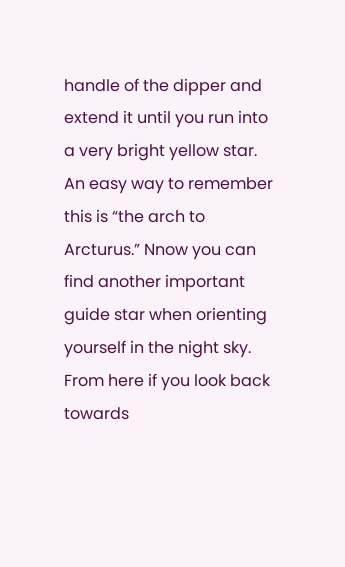handle of the dipper and extend it until you run into a very bright yellow star. An easy way to remember this is “the arch to Arcturus.” Nnow you can find another important guide star when orienting yourself in the night sky. From here if you look back towards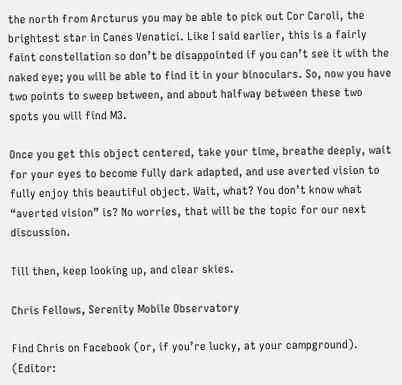the north from Arcturus you may be able to pick out Cor Caroli, the brightest star in Canes Venatici. Like I said earlier, this is a fairly faint constellation so don’t be disappointed if you can’t see it with the naked eye; you will be able to find it in your binoculars. So, now you have two points to sweep between, and about halfway between these two spots you will find M3.

Once you get this object centered, take your time, breathe deeply, wait for your eyes to become fully dark adapted, and use averted vision to fully enjoy this beautiful object. Wait, what? You don’t know what “averted vision” is? No worries, that will be the topic for our next discussion.

Till then, keep looking up, and clear skies.

Chris Fellows, Serenity Mobile Observatory

Find Chris on Facebook (or, if you’re lucky, at your campground). (Editor: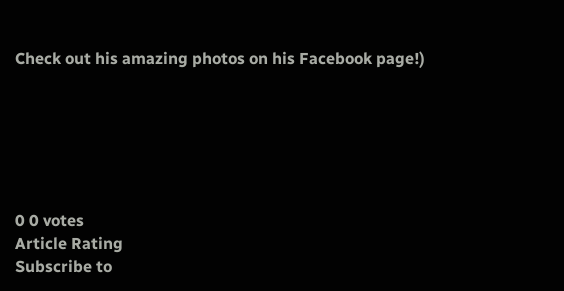Check out his amazing photos on his Facebook page!)






0 0 votes
Article Rating
Subscribe to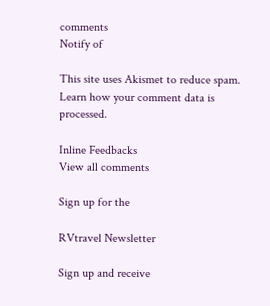comments
Notify of

This site uses Akismet to reduce spam. Learn how your comment data is processed.

Inline Feedbacks
View all comments

Sign up for the

RVtravel Newsletter

Sign up and receive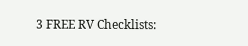3 FREE RV Checklists: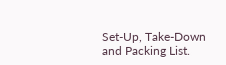Set-Up, Take-Down and Packing List.